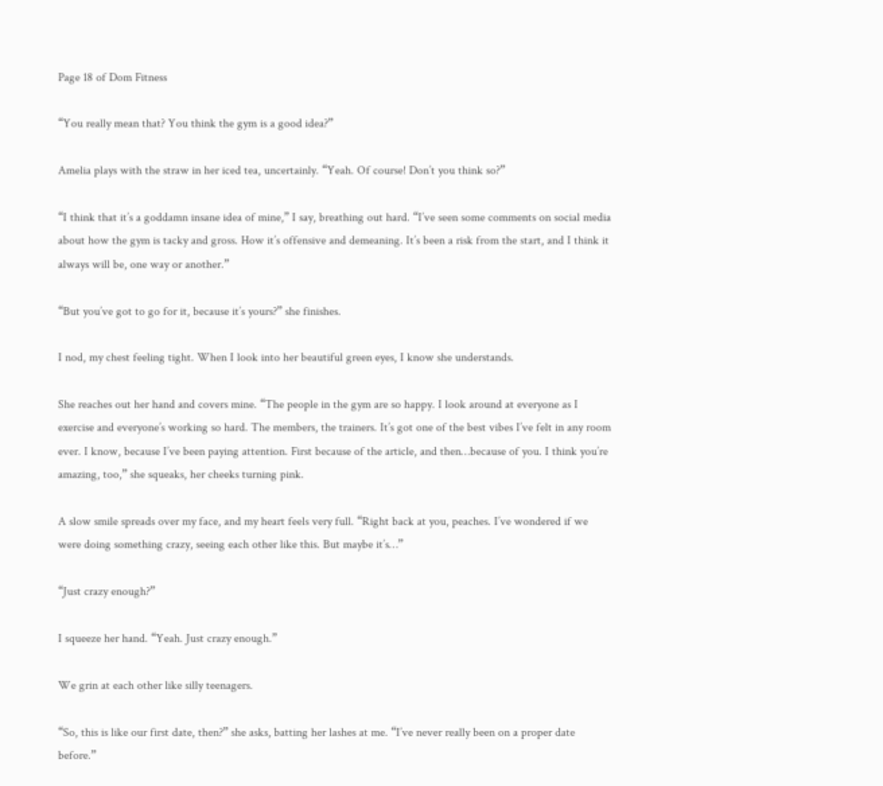Page 18 of Dom Fitness

“You really mean that? You think the gym is a good idea?”

Amelia plays with the straw in her iced tea, uncertainly. “Yeah. Of course! Don’t you think so?”

“I think that it’s a goddamn insane idea of mine,” I say, breathing out hard. “I’ve seen some comments on social media about how the gym is tacky and gross. How it’s offensive and demeaning. It’s been a risk from the start, and I think it always will be, one way or another.”

“But you’ve got to go for it, because it’s yours?” she finishes.

I nod, my chest feeling tight. When I look into her beautiful green eyes, I know she understands.

She reaches out her hand and covers mine. “The people in the gym are so happy. I look around at everyone as I exercise and everyone’s working so hard. The members, the trainers. It’s got one of the best vibes I’ve felt in any room ever. I know, because I’ve been paying attention. First because of the article, and then…because of you. I think you’re amazing, too,” she squeaks, her cheeks turning pink.

A slow smile spreads over my face, and my heart feels very full. “Right back at you, peaches. I’ve wondered if we were doing something crazy, seeing each other like this. But maybe it’s…”

“Just crazy enough?”

I squeeze her hand. “Yeah. Just crazy enough.”

We grin at each other like silly teenagers.

“So, this is like our first date, then?” she asks, batting her lashes at me. “I’ve never really been on a proper date before.”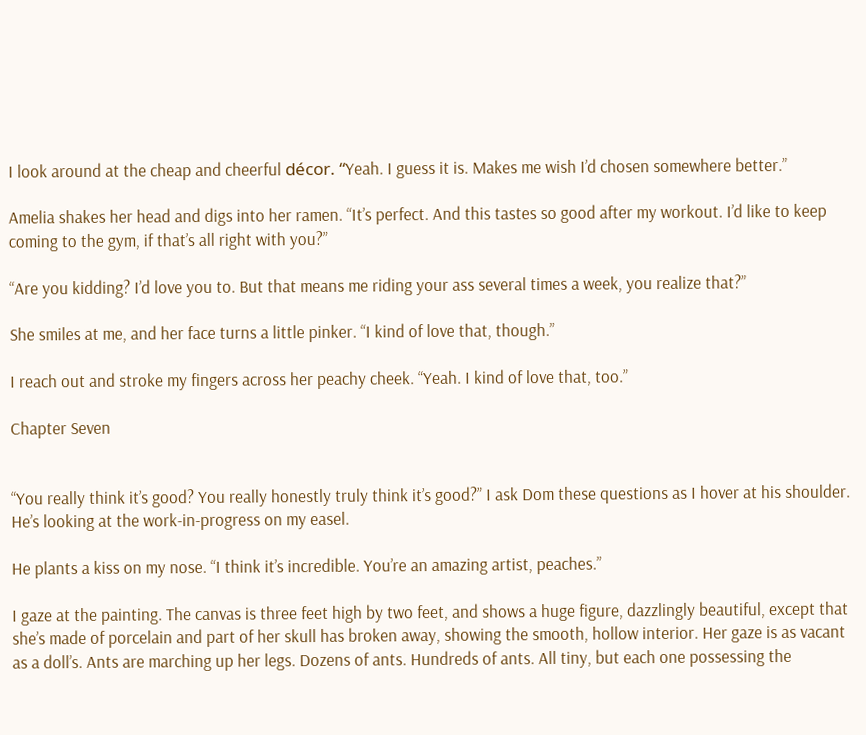I look around at the cheap and cheerful décor. “Yeah. I guess it is. Makes me wish I’d chosen somewhere better.”

Amelia shakes her head and digs into her ramen. “It’s perfect. And this tastes so good after my workout. I’d like to keep coming to the gym, if that’s all right with you?”

“Are you kidding? I’d love you to. But that means me riding your ass several times a week, you realize that?”

She smiles at me, and her face turns a little pinker. “I kind of love that, though.”

I reach out and stroke my fingers across her peachy cheek. “Yeah. I kind of love that, too.”

Chapter Seven


“You really think it’s good? You really honestly truly think it’s good?” I ask Dom these questions as I hover at his shoulder. He’s looking at the work-in-progress on my easel.

He plants a kiss on my nose. “I think it’s incredible. You’re an amazing artist, peaches.”

I gaze at the painting. The canvas is three feet high by two feet, and shows a huge figure, dazzlingly beautiful, except that she’s made of porcelain and part of her skull has broken away, showing the smooth, hollow interior. Her gaze is as vacant as a doll’s. Ants are marching up her legs. Dozens of ants. Hundreds of ants. All tiny, but each one possessing the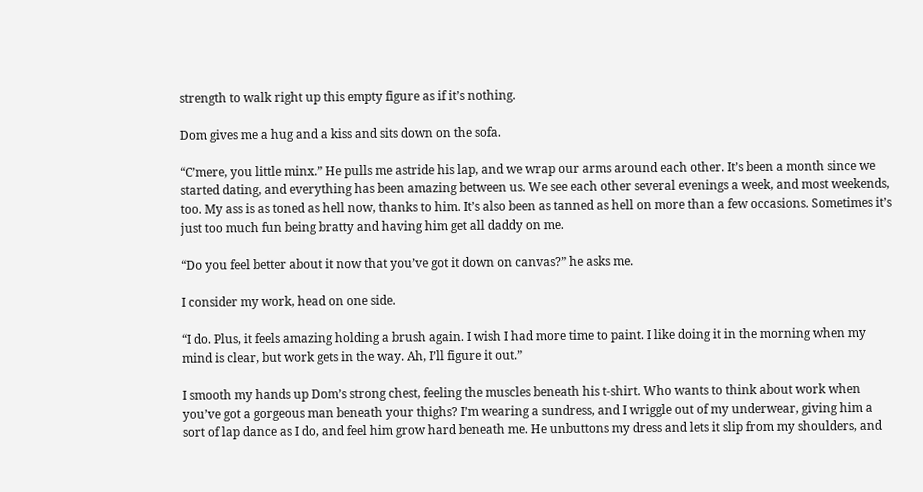strength to walk right up this empty figure as if it’s nothing.

Dom gives me a hug and a kiss and sits down on the sofa.

“C’mere, you little minx.” He pulls me astride his lap, and we wrap our arms around each other. It’s been a month since we started dating, and everything has been amazing between us. We see each other several evenings a week, and most weekends, too. My ass is as toned as hell now, thanks to him. It’s also been as tanned as hell on more than a few occasions. Sometimes it’s just too much fun being bratty and having him get all daddy on me.

“Do you feel better about it now that you’ve got it down on canvas?” he asks me.

I consider my work, head on one side.

“I do. Plus, it feels amazing holding a brush again. I wish I had more time to paint. I like doing it in the morning when my mind is clear, but work gets in the way. Ah, I’ll figure it out.”

I smooth my hands up Dom’s strong chest, feeling the muscles beneath his t-shirt. Who wants to think about work when you’ve got a gorgeous man beneath your thighs? I’m wearing a sundress, and I wriggle out of my underwear, giving him a sort of lap dance as I do, and feel him grow hard beneath me. He unbuttons my dress and lets it slip from my shoulders, and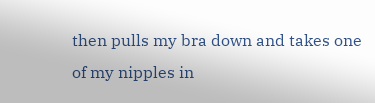then pulls my bra down and takes one of my nipples in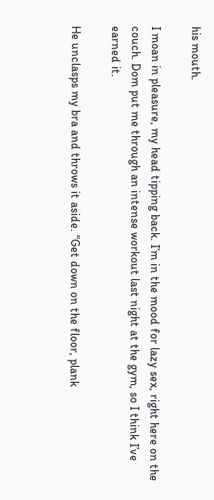his mouth.

I moan in pleasure, my head tipping back. I’m in the mood for lazy sex, right here on the couch. Dom put me through an intense workout last night at the gym, so I think I’ve earned it.

He unclasps my bra and throws it aside. “Get down on the floor, plank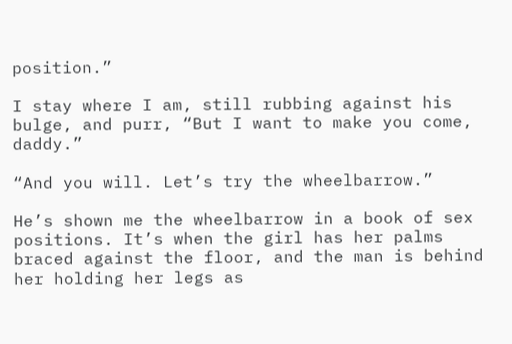position.”

I stay where I am, still rubbing against his bulge, and purr, “But I want to make you come, daddy.”

“And you will. Let’s try the wheelbarrow.”

He’s shown me the wheelbarrow in a book of sex positions. It’s when the girl has her palms braced against the floor, and the man is behind her holding her legs as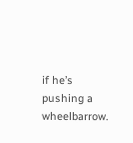if he’s pushing a wheelbarrow.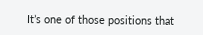It’s one of those positions that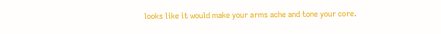looks like it would make your arms ache and tone your core.